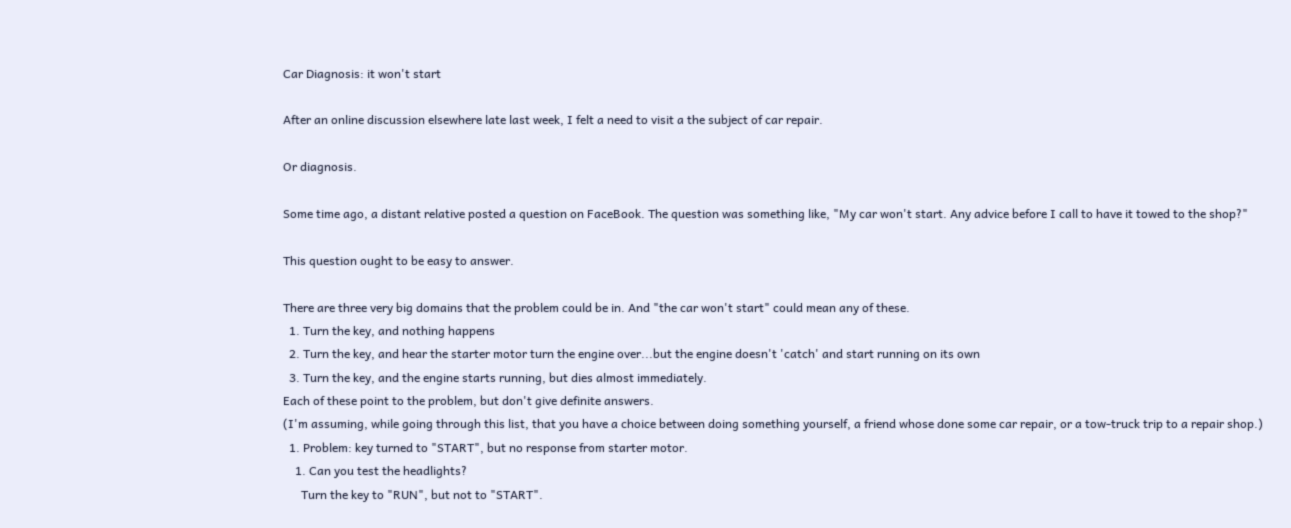Car Diagnosis: it won't start

After an online discussion elsewhere late last week, I felt a need to visit a the subject of car repair.

Or diagnosis.

Some time ago, a distant relative posted a question on FaceBook. The question was something like, "My car won't start. Any advice before I call to have it towed to the shop?"

This question ought to be easy to answer.

There are three very big domains that the problem could be in. And "the car won't start" could mean any of these.
  1. Turn the key, and nothing happens
  2. Turn the key, and hear the starter motor turn the engine over...but the engine doesn't 'catch' and start running on its own
  3. Turn the key, and the engine starts running, but dies almost immediately.
Each of these point to the problem, but don't give definite answers.
(I'm assuming, while going through this list, that you have a choice between doing something yourself, a friend whose done some car repair, or a tow-truck trip to a repair shop.)
  1. Problem: key turned to "START", but no response from starter motor.
    1. Can you test the headlights?
      Turn the key to "RUN", but not to "START".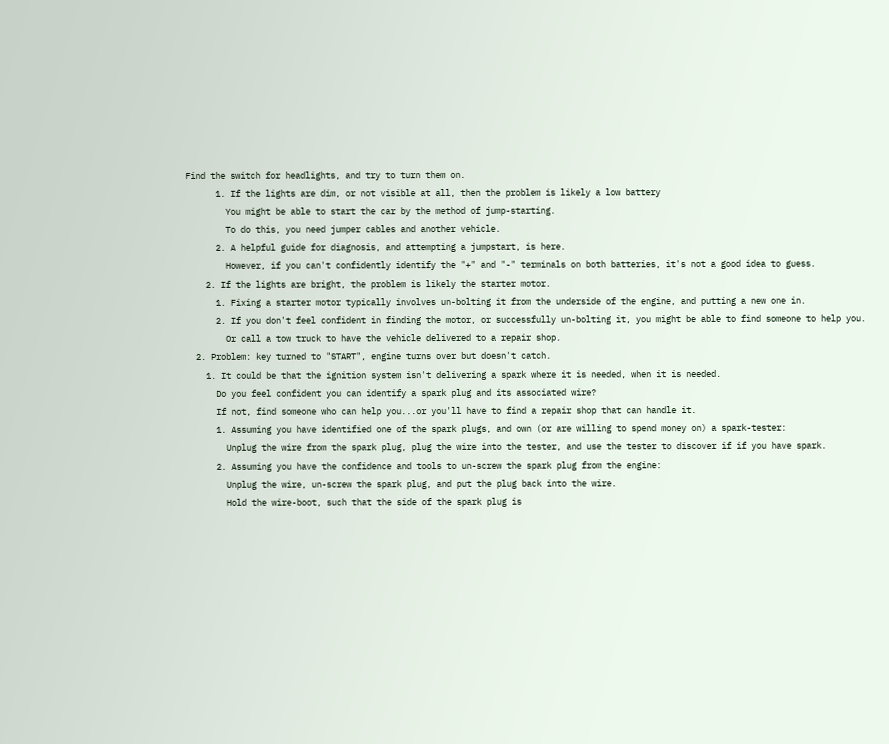Find the switch for headlights, and try to turn them on.
      1. If the lights are dim, or not visible at all, then the problem is likely a low battery
        You might be able to start the car by the method of jump-starting.
        To do this, you need jumper cables and another vehicle.
      2. A helpful guide for diagnosis, and attempting a jumpstart, is here.
        However, if you can't confidently identify the "+" and "-" terminals on both batteries, it's not a good idea to guess.
    2. If the lights are bright, the problem is likely the starter motor.
      1. Fixing a starter motor typically involves un-bolting it from the underside of the engine, and putting a new one in.
      2. If you don't feel confident in finding the motor, or successfully un-bolting it, you might be able to find someone to help you.
        Or call a tow truck to have the vehicle delivered to a repair shop.
  2. Problem: key turned to "START", engine turns over but doesn't catch.
    1. It could be that the ignition system isn't delivering a spark where it is needed, when it is needed.
      Do you feel confident you can identify a spark plug and its associated wire?
      If not, find someone who can help you...or you'll have to find a repair shop that can handle it.
      1. Assuming you have identified one of the spark plugs, and own (or are willing to spend money on) a spark-tester:
        Unplug the wire from the spark plug, plug the wire into the tester, and use the tester to discover if if you have spark.
      2. Assuming you have the confidence and tools to un-screw the spark plug from the engine:
        Unplug the wire, un-screw the spark plug, and put the plug back into the wire.
        Hold the wire-boot, such that the side of the spark plug is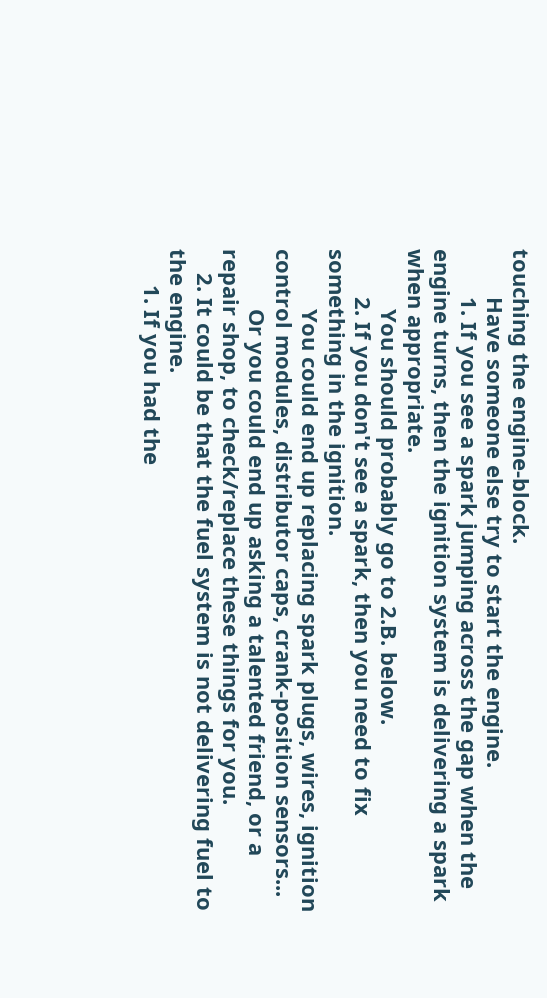touching the engine-block.
        Have someone else try to start the engine.
        1. If you see a spark jumping across the gap when the engine turns, then the ignition system is delivering a spark when appropriate.
          You should probably go to 2.B. below.
        2. If you don't see a spark, then you need to fix something in the ignition.
          You could end up replacing spark plugs, wires, ignition control modules, distributor caps, crank-position sensors...
          Or you could end up asking a talented friend, or a repair shop, to check/replace these things for you.
    2. It could be that the fuel system is not delivering fuel to the engine.
      1. If you had the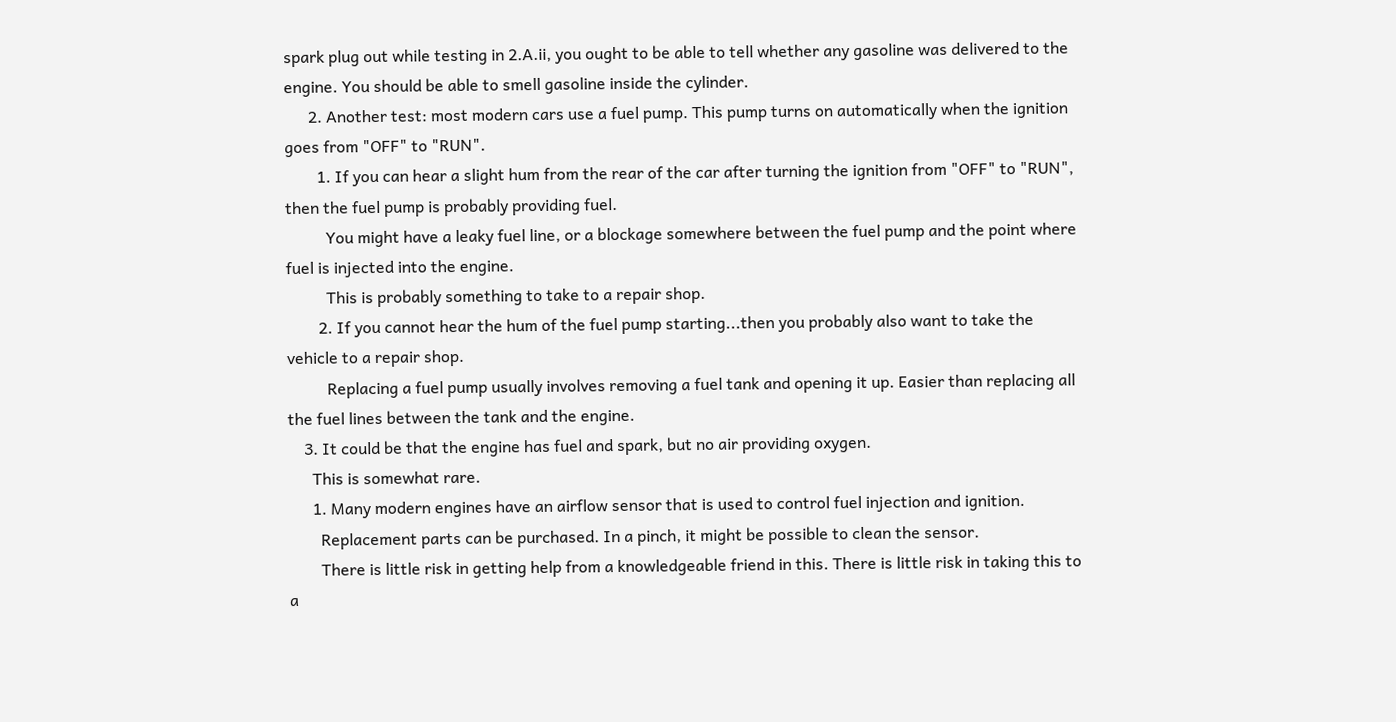spark plug out while testing in 2.A.ii, you ought to be able to tell whether any gasoline was delivered to the engine. You should be able to smell gasoline inside the cylinder.
      2. Another test: most modern cars use a fuel pump. This pump turns on automatically when the ignition goes from "OFF" to "RUN".
        1. If you can hear a slight hum from the rear of the car after turning the ignition from "OFF" to "RUN", then the fuel pump is probably providing fuel.
          You might have a leaky fuel line, or a blockage somewhere between the fuel pump and the point where fuel is injected into the engine.
          This is probably something to take to a repair shop.
        2. If you cannot hear the hum of the fuel pump starting...then you probably also want to take the vehicle to a repair shop.
          Replacing a fuel pump usually involves removing a fuel tank and opening it up. Easier than replacing all the fuel lines between the tank and the engine.
    3. It could be that the engine has fuel and spark, but no air providing oxygen.
      This is somewhat rare.
      1. Many modern engines have an airflow sensor that is used to control fuel injection and ignition.
        Replacement parts can be purchased. In a pinch, it might be possible to clean the sensor.
        There is little risk in getting help from a knowledgeable friend in this. There is little risk in taking this to a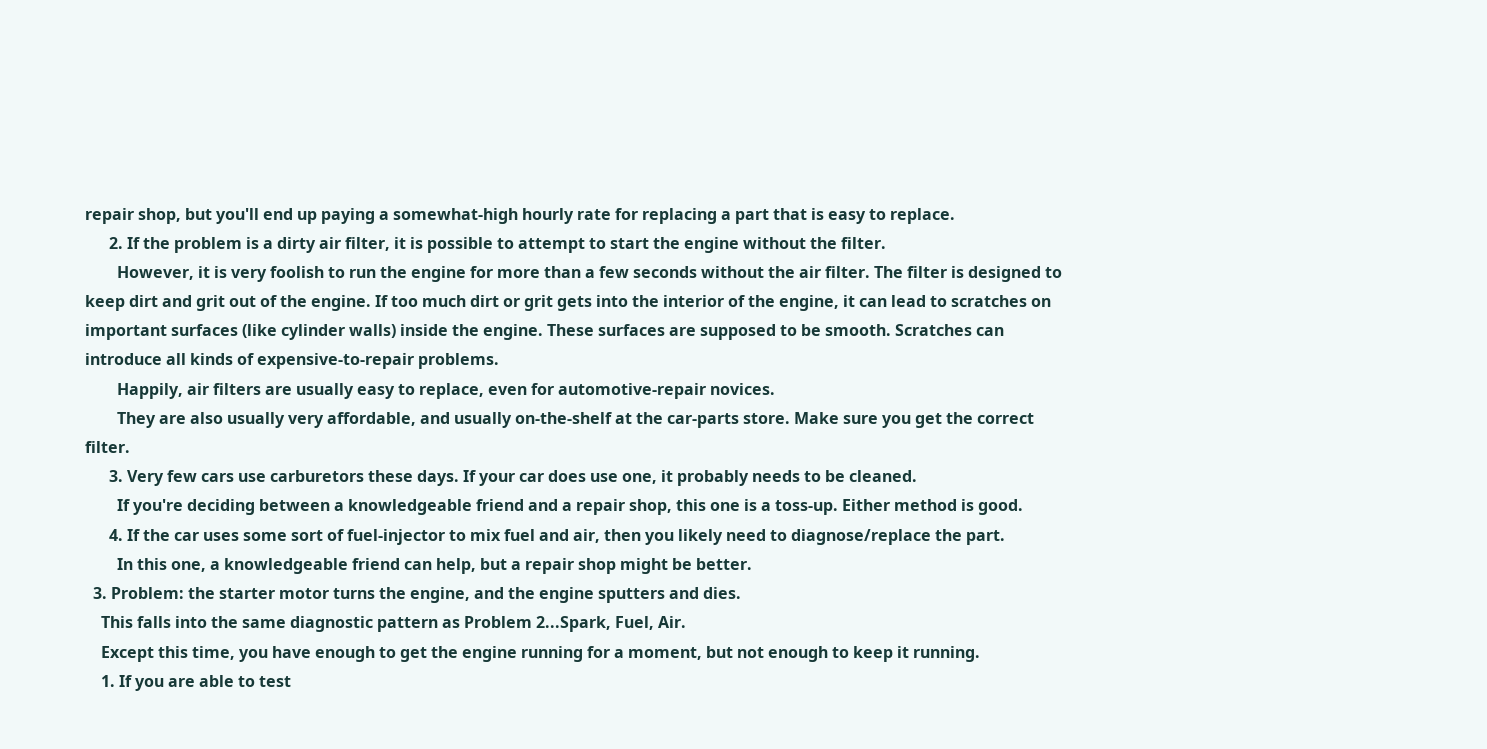repair shop, but you'll end up paying a somewhat-high hourly rate for replacing a part that is easy to replace.
      2. If the problem is a dirty air filter, it is possible to attempt to start the engine without the filter.
        However, it is very foolish to run the engine for more than a few seconds without the air filter. The filter is designed to keep dirt and grit out of the engine. If too much dirt or grit gets into the interior of the engine, it can lead to scratches on important surfaces (like cylinder walls) inside the engine. These surfaces are supposed to be smooth. Scratches can introduce all kinds of expensive-to-repair problems.
        Happily, air filters are usually easy to replace, even for automotive-repair novices.
        They are also usually very affordable, and usually on-the-shelf at the car-parts store. Make sure you get the correct filter.
      3. Very few cars use carburetors these days. If your car does use one, it probably needs to be cleaned.
        If you're deciding between a knowledgeable friend and a repair shop, this one is a toss-up. Either method is good.
      4. If the car uses some sort of fuel-injector to mix fuel and air, then you likely need to diagnose/replace the part.
        In this one, a knowledgeable friend can help, but a repair shop might be better.
  3. Problem: the starter motor turns the engine, and the engine sputters and dies.
    This falls into the same diagnostic pattern as Problem 2...Spark, Fuel, Air.
    Except this time, you have enough to get the engine running for a moment, but not enough to keep it running.
    1. If you are able to test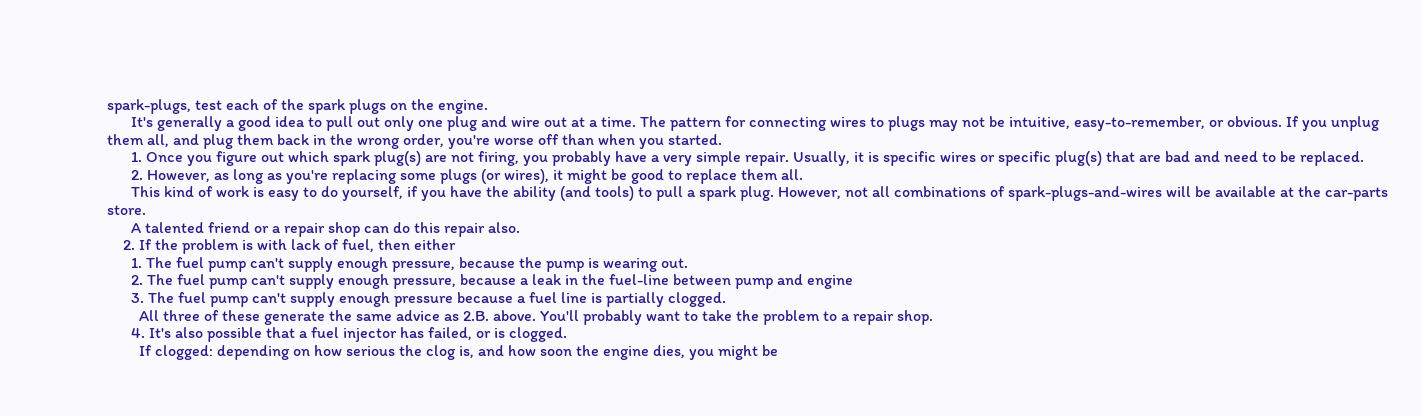spark-plugs, test each of the spark plugs on the engine.
      It's generally a good idea to pull out only one plug and wire out at a time. The pattern for connecting wires to plugs may not be intuitive, easy-to-remember, or obvious. If you unplug them all, and plug them back in the wrong order, you're worse off than when you started.
      1. Once you figure out which spark plug(s) are not firing, you probably have a very simple repair. Usually, it is specific wires or specific plug(s) that are bad and need to be replaced.
      2. However, as long as you're replacing some plugs (or wires), it might be good to replace them all.
      This kind of work is easy to do yourself, if you have the ability (and tools) to pull a spark plug. However, not all combinations of spark-plugs-and-wires will be available at the car-parts store.
      A talented friend or a repair shop can do this repair also.
    2. If the problem is with lack of fuel, then either
      1. The fuel pump can't supply enough pressure, because the pump is wearing out.
      2. The fuel pump can't supply enough pressure, because a leak in the fuel-line between pump and engine
      3. The fuel pump can't supply enough pressure because a fuel line is partially clogged.
        All three of these generate the same advice as 2.B. above. You'll probably want to take the problem to a repair shop.
      4. It's also possible that a fuel injector has failed, or is clogged.
        If clogged: depending on how serious the clog is, and how soon the engine dies, you might be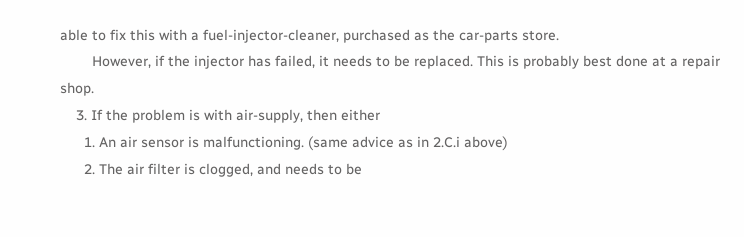able to fix this with a fuel-injector-cleaner, purchased as the car-parts store.
        However, if the injector has failed, it needs to be replaced. This is probably best done at a repair shop.
    3. If the problem is with air-supply, then either
      1. An air sensor is malfunctioning. (same advice as in 2.C.i above)
      2. The air filter is clogged, and needs to be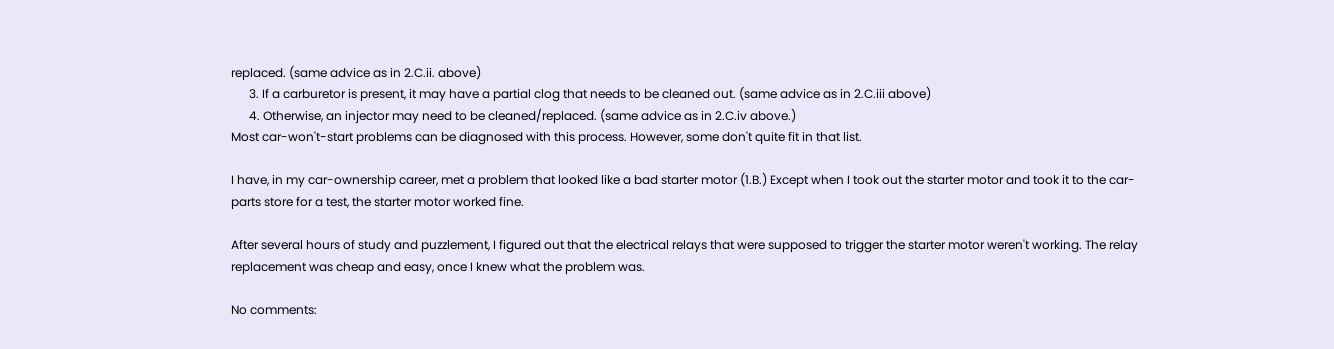replaced. (same advice as in 2.C.ii. above)
      3. If a carburetor is present, it may have a partial clog that needs to be cleaned out. (same advice as in 2.C.iii above)
      4. Otherwise, an injector may need to be cleaned/replaced. (same advice as in 2.C.iv above.)
Most car-won't-start problems can be diagnosed with this process. However, some don't quite fit in that list.

I have, in my car-ownership career, met a problem that looked like a bad starter motor (1.B.) Except when I took out the starter motor and took it to the car-parts store for a test, the starter motor worked fine.

After several hours of study and puzzlement, I figured out that the electrical relays that were supposed to trigger the starter motor weren't working. The relay replacement was cheap and easy, once I knew what the problem was.

No comments: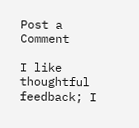Post a Comment

I like thoughtful feedback; I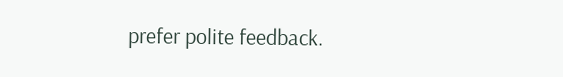prefer polite feedback.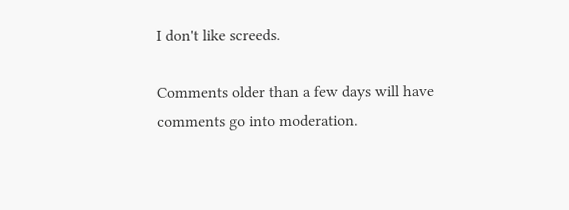I don't like screeds.

Comments older than a few days will have comments go into moderation.